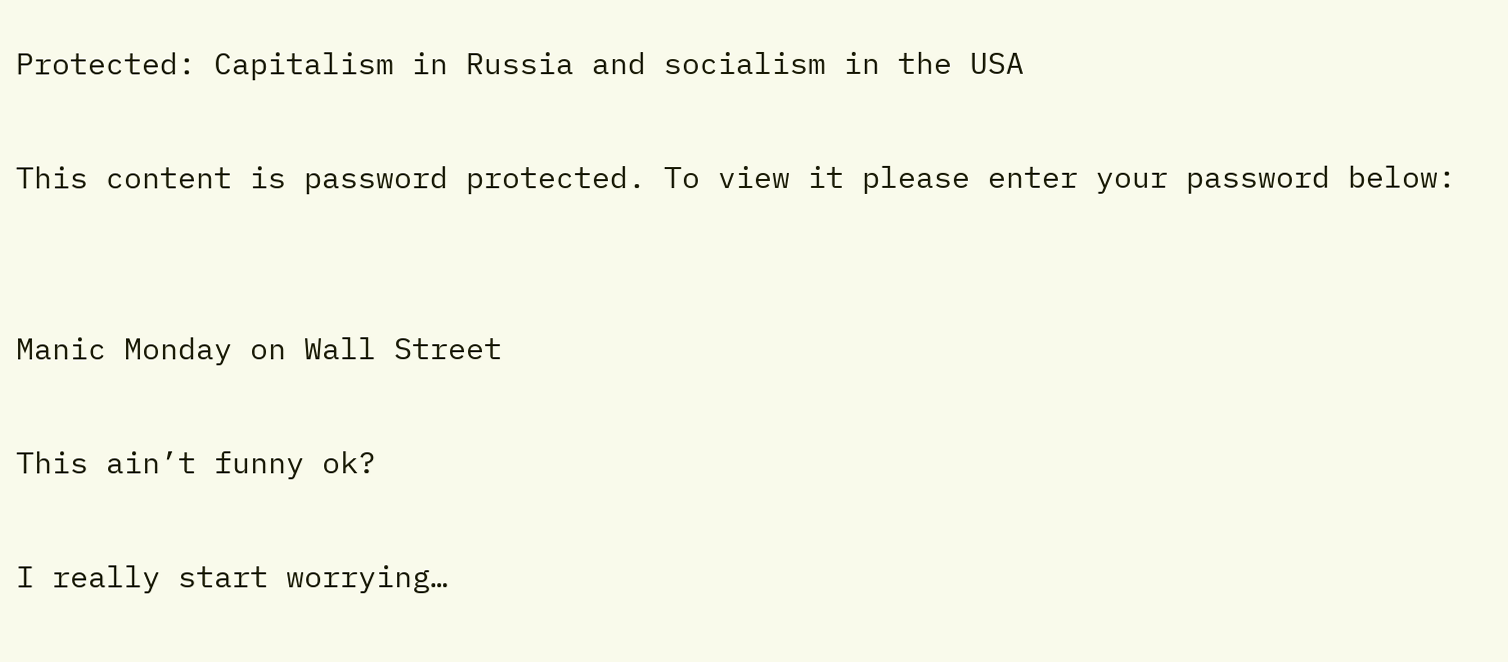Protected: Capitalism in Russia and socialism in the USA

This content is password protected. To view it please enter your password below:


Manic Monday on Wall Street

This ain’t funny ok?

I really start worrying…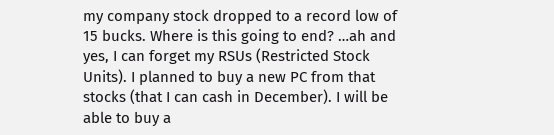my company stock dropped to a record low of 15 bucks. Where is this going to end? …ah and yes, I can forget my RSUs (Restricted Stock Units). I planned to buy a new PC from that stocks (that I can cash in December). I will be able to buy a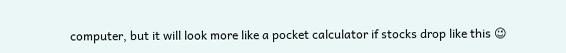computer, but it will look more like a pocket calculator if stocks drop like this 😉